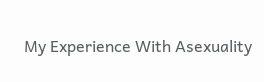My Experience With Asexuality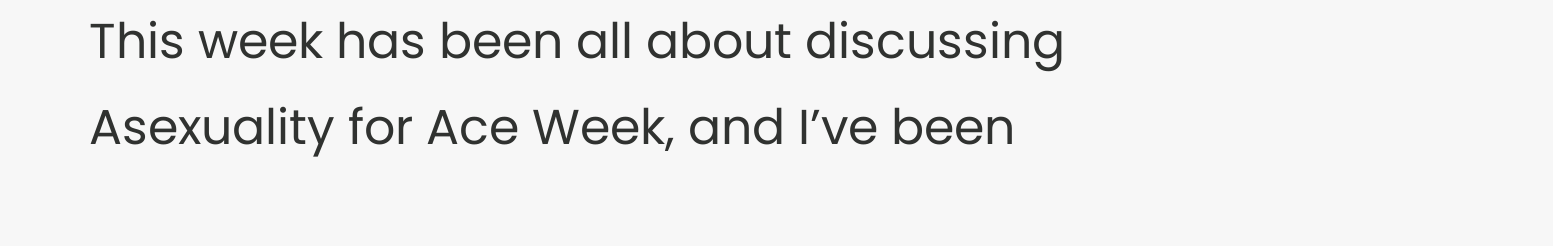This week has been all about discussing Asexuality for Ace Week, and I’ve been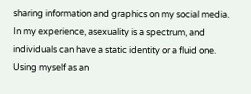sharing information and graphics on my social media. In my experience, asexuality is a spectrum, and individuals can have a static identity or a fluid one. Using myself as an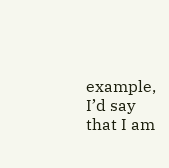example, I’d say that I am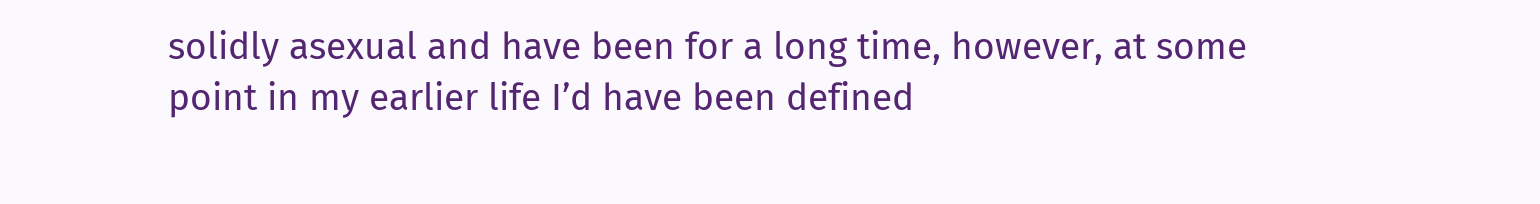solidly asexual and have been for a long time, however, at some point in my earlier life I’d have been defined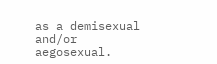as a demisexual and/or aegosexual.